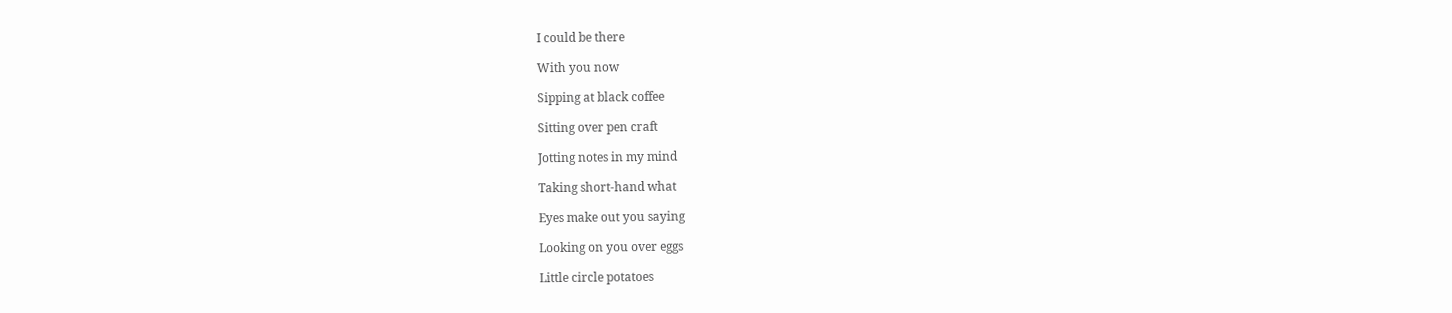I could be there

With you now

Sipping at black coffee

Sitting over pen craft

Jotting notes in my mind

Taking short-hand what

Eyes make out you saying

Looking on you over eggs

Little circle potatoes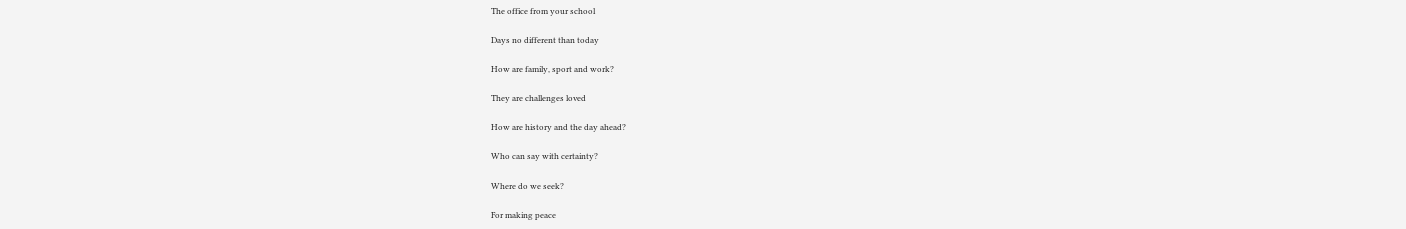The office from your school

Days no different than today

How are family, sport and work?

They are challenges loved

How are history and the day ahead?

Who can say with certainty?

Where do we seek?

For making peace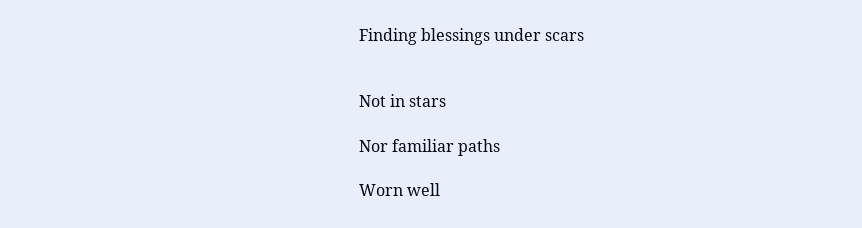Finding blessings under scars


Not in stars

Nor familiar paths

Worn well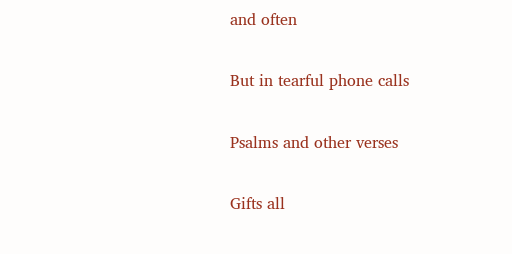and often

But in tearful phone calls

Psalms and other verses

Gifts all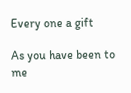Every one a gift

As you have been to me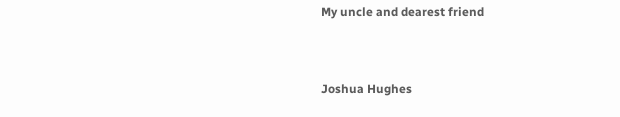My uncle and dearest friend


Joshua Hughes